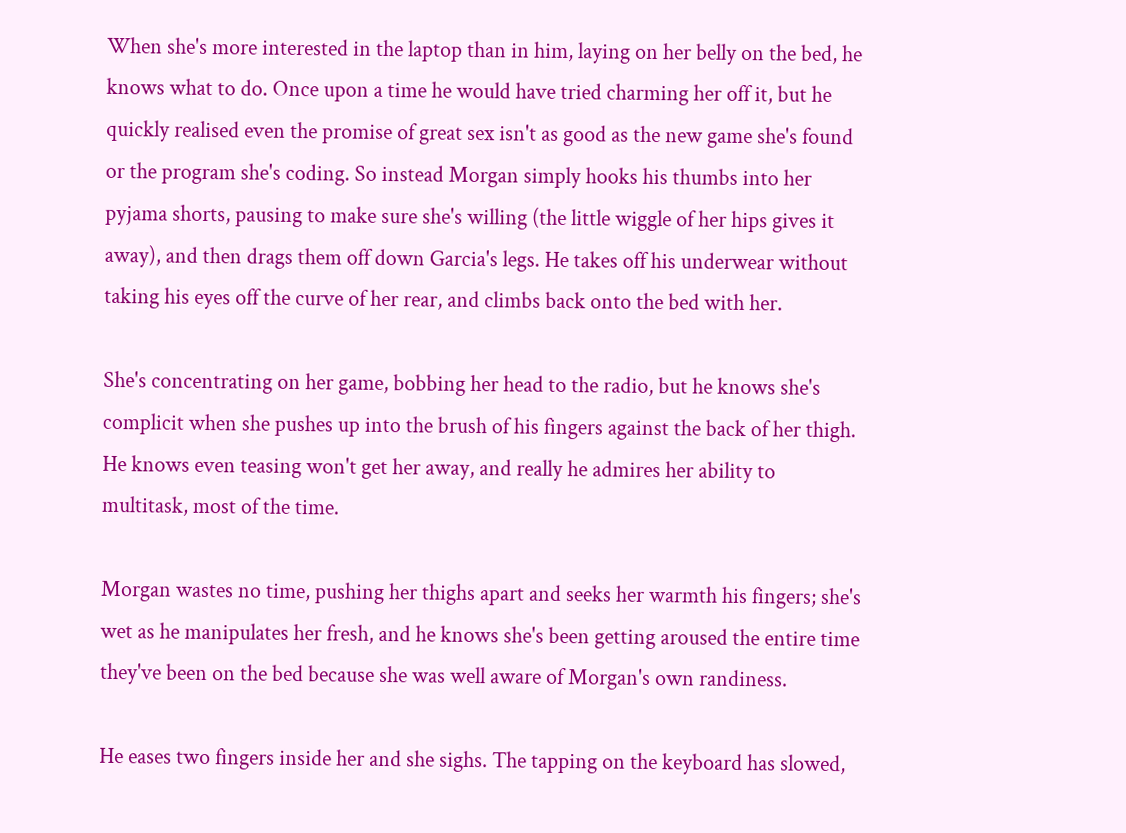When she's more interested in the laptop than in him, laying on her belly on the bed, he knows what to do. Once upon a time he would have tried charming her off it, but he quickly realised even the promise of great sex isn't as good as the new game she's found or the program she's coding. So instead Morgan simply hooks his thumbs into her pyjama shorts, pausing to make sure she's willing (the little wiggle of her hips gives it away), and then drags them off down Garcia's legs. He takes off his underwear without taking his eyes off the curve of her rear, and climbs back onto the bed with her.

She's concentrating on her game, bobbing her head to the radio, but he knows she's complicit when she pushes up into the brush of his fingers against the back of her thigh. He knows even teasing won't get her away, and really he admires her ability to multitask, most of the time.

Morgan wastes no time, pushing her thighs apart and seeks her warmth his fingers; she's wet as he manipulates her fresh, and he knows she's been getting aroused the entire time they've been on the bed because she was well aware of Morgan's own randiness.

He eases two fingers inside her and she sighs. The tapping on the keyboard has slowed,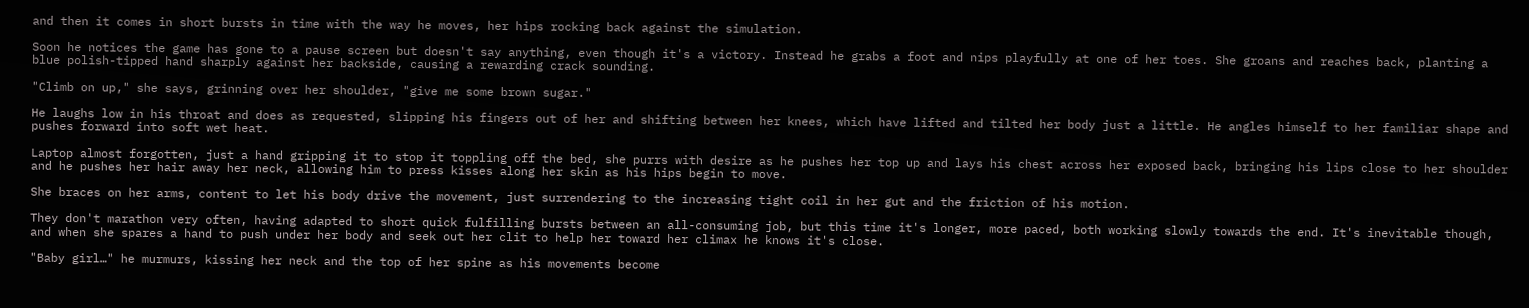and then it comes in short bursts in time with the way he moves, her hips rocking back against the simulation.

Soon he notices the game has gone to a pause screen but doesn't say anything, even though it's a victory. Instead he grabs a foot and nips playfully at one of her toes. She groans and reaches back, planting a blue polish-tipped hand sharply against her backside, causing a rewarding crack sounding.

"Climb on up," she says, grinning over her shoulder, "give me some brown sugar."

He laughs low in his throat and does as requested, slipping his fingers out of her and shifting between her knees, which have lifted and tilted her body just a little. He angles himself to her familiar shape and pushes forward into soft wet heat.

Laptop almost forgotten, just a hand gripping it to stop it toppling off the bed, she purrs with desire as he pushes her top up and lays his chest across her exposed back, bringing his lips close to her shoulder and he pushes her hair away her neck, allowing him to press kisses along her skin as his hips begin to move.

She braces on her arms, content to let his body drive the movement, just surrendering to the increasing tight coil in her gut and the friction of his motion.

They don't marathon very often, having adapted to short quick fulfilling bursts between an all-consuming job, but this time it's longer, more paced, both working slowly towards the end. It's inevitable though, and when she spares a hand to push under her body and seek out her clit to help her toward her climax he knows it's close.

"Baby girl…" he murmurs, kissing her neck and the top of her spine as his movements become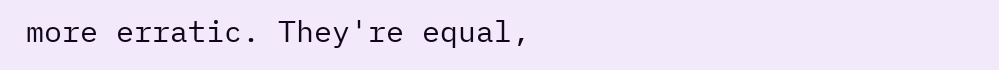more erratic. They're equal,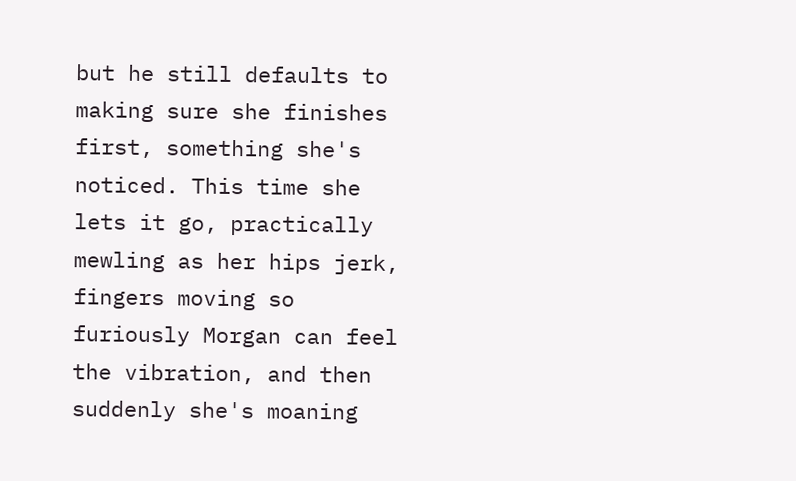but he still defaults to making sure she finishes first, something she's noticed. This time she lets it go, practically mewling as her hips jerk, fingers moving so furiously Morgan can feel the vibration, and then suddenly she's moaning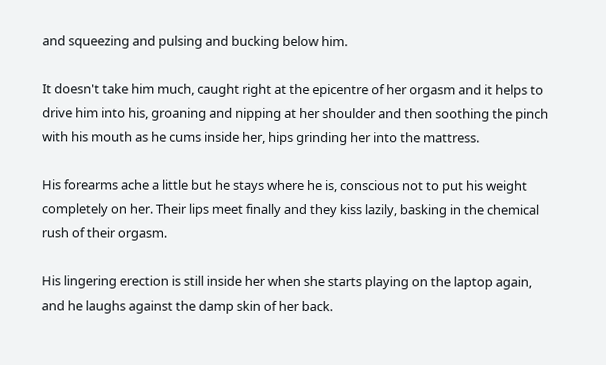and squeezing and pulsing and bucking below him.

It doesn't take him much, caught right at the epicentre of her orgasm and it helps to drive him into his, groaning and nipping at her shoulder and then soothing the pinch with his mouth as he cums inside her, hips grinding her into the mattress.

His forearms ache a little but he stays where he is, conscious not to put his weight completely on her. Their lips meet finally and they kiss lazily, basking in the chemical rush of their orgasm.

His lingering erection is still inside her when she starts playing on the laptop again, and he laughs against the damp skin of her back.